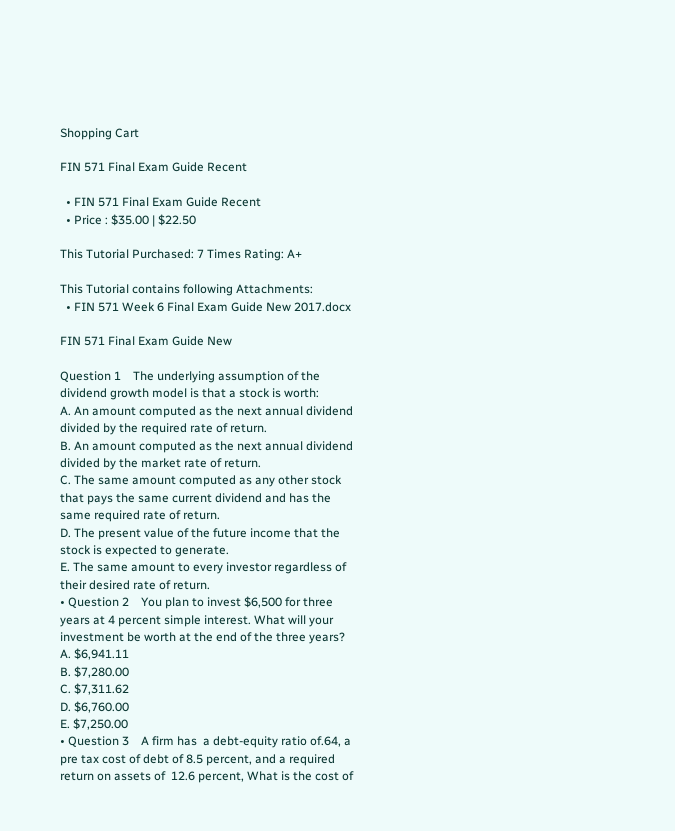Shopping Cart

FIN 571 Final Exam Guide Recent

  • FIN 571 Final Exam Guide Recent
  • Price : $35.00 | $22.50

This Tutorial Purchased: 7 Times Rating: A+

This Tutorial contains following Attachments:
  • FIN 571 Week 6 Final Exam Guide New 2017.docx

FIN 571 Final Exam Guide New

Question 1    The underlying assumption of the dividend growth model is that a stock is worth:
A. An amount computed as the next annual dividend divided by the required rate of return.
B. An amount computed as the next annual dividend divided by the market rate of return.
C. The same amount computed as any other stock that pays the same current dividend and has the same required rate of return.
D. The present value of the future income that the stock is expected to generate.
E. The same amount to every investor regardless of their desired rate of return.
• Question 2    You plan to invest $6,500 for three years at 4 percent simple interest. What will your investment be worth at the end of the three years?
A. $6,941.11
B. $7,280.00
C. $7,311.62
D. $6,760.00
E. $7,250.00
• Question 3    A firm has  a debt-equity ratio of.64, a pre tax cost of debt of 8.5 percent, and a required return on assets of  12.6 percent, What is the cost of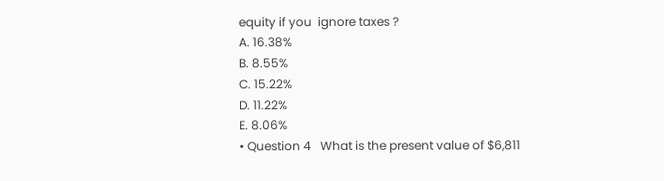equity if you  ignore taxes ?
A. 16.38%
B. 8.55%
C. 15.22%
D. 11.22%
E. 8.06%
• Question 4   What is the present value of $6,811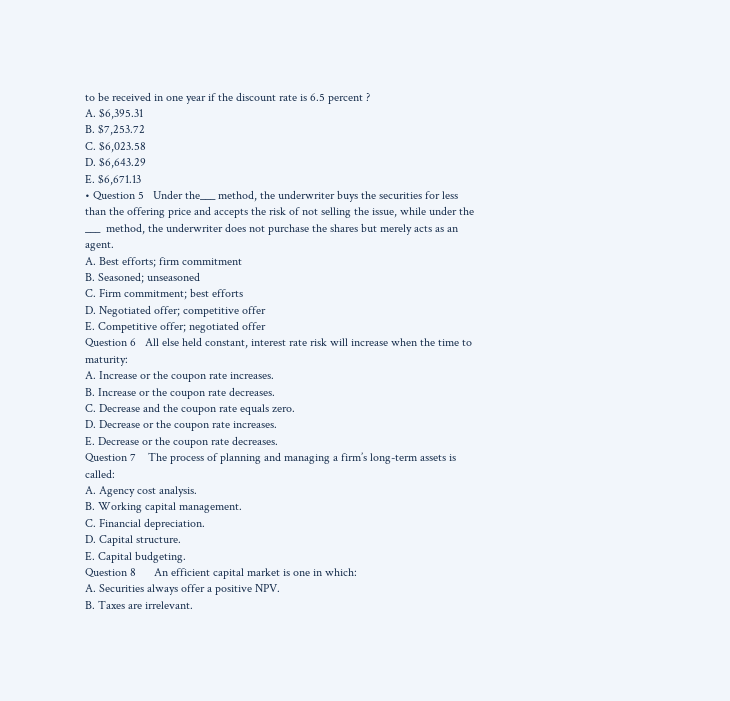to be received in one year if the discount rate is 6.5 percent ?
A. $6,395.31
B. $7,253.72
C. $6,023.58
D. $6,643.29
E. $6,671.13
• Question 5   Under the___ method, the underwriter buys the securities for less than the offering price and accepts the risk of not selling the issue, while under the ___  method, the underwriter does not purchase the shares but merely acts as an agent.
A. Best efforts; firm commitment
B. Seasoned; unseasoned
C. Firm commitment; best efforts
D. Negotiated offer; competitive offer
E. Competitive offer; negotiated offer
Question 6   All else held constant, interest rate risk will increase when the time to maturity:
A. Increase or the coupon rate increases.
B. Increase or the coupon rate decreases.
C. Decrease and the coupon rate equals zero.
D. Decrease or the coupon rate increases.
E. Decrease or the coupon rate decreases.
Question 7    The process of planning and managing a firm’s long-term assets is called:
A. Agency cost analysis.
B. Working capital management.
C. Financial depreciation.
D. Capital structure.
E. Capital budgeting.
Question 8      An efficient capital market is one in which:
A. Securities always offer a positive NPV.
B. Taxes are irrelevant.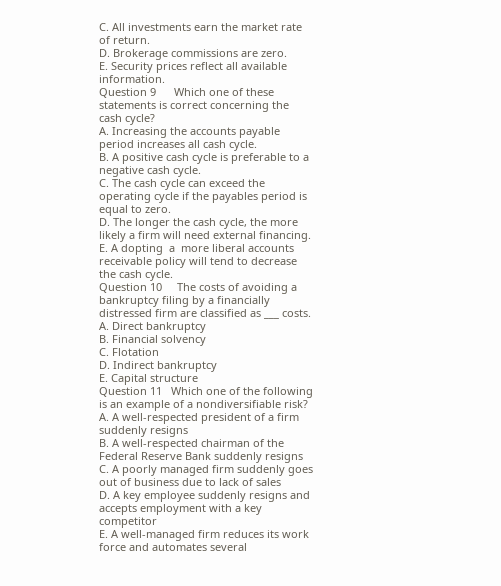C. All investments earn the market rate of return.
D. Brokerage commissions are zero.
E. Security prices reflect all available information.
Question 9      Which one of these statements is correct concerning the cash cycle?
A. Increasing the accounts payable period increases all cash cycle.
B. A positive cash cycle is preferable to a negative cash cycle.
C. The cash cycle can exceed the operating cycle if the payables period is equal to zero.
D. The longer the cash cycle, the more likely a firm will need external financing.
E. A dopting  a  more liberal accounts receivable policy will tend to decrease the cash cycle.
Question 10     The costs of avoiding a bankruptcy filing by a financially distressed firm are classified as ___ costs.
A. Direct bankruptcy
B. Financial solvency
C. Flotation
D. Indirect bankruptcy
E. Capital structure
Question 11   Which one of the following is an example of a nondiversifiable risk?
A. A well-respected president of a firm suddenly resigns
B. A well-respected chairman of the Federal Reserve Bank suddenly resigns
C. A poorly managed firm suddenly goes out of business due to lack of sales
D. A key employee suddenly resigns and accepts employment with a key competitor
E. A well-managed firm reduces its work force and automates several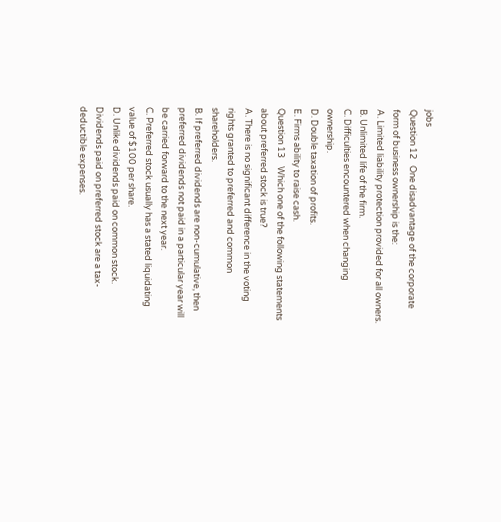jobs
Question 12   One disadvantage of the corporate form of business ownership is the:
A. Limited liability protection provided for all owners.
B. Unlimited life of the firm.
C. Difficulties encountered when changing ownership.
D. Double taxation of profits.
E. Firms ability to raise cash.
Question 13    Which one of the following statements about preferred stock is true?
A. There is no significant difference in the voting rights granted to preferred and common shareholders.
B. If preferred dividends are non-cumulative, then preferred dividends not paid in a particular year will be carried forward to the next year.
C. Preferred stock usually has a stated liquidating value of $100 per share.
D. Unlike dividends paid on common stock. Dividends paid on preferred stock are a tax-deductible expenses.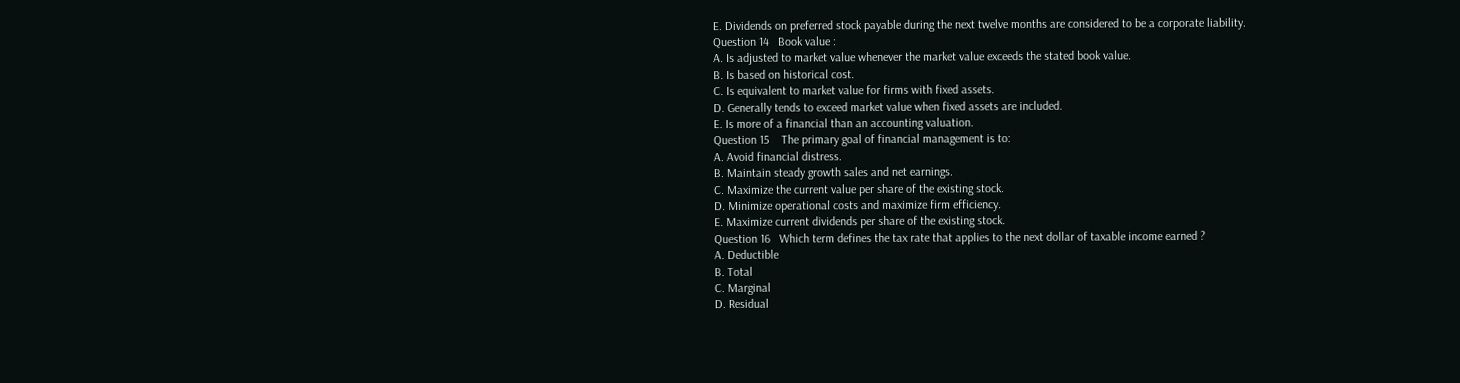E. Dividends on preferred stock payable during the next twelve months are considered to be a corporate liability.
Question 14   Book value :
A. Is adjusted to market value whenever the market value exceeds the stated book value.
B. Is based on historical cost.
C. Is equivalent to market value for firms with fixed assets.
D. Generally tends to exceed market value when fixed assets are included.
E. Is more of a financial than an accounting valuation.
Question 15    The primary goal of financial management is to:
A. Avoid financial distress.
B. Maintain steady growth sales and net earnings.
C. Maximize the current value per share of the existing stock.
D. Minimize operational costs and maximize firm efficiency.
E. Maximize current dividends per share of the existing stock.
Question 16   Which term defines the tax rate that applies to the next dollar of taxable income earned ?
A. Deductible
B. Total
C. Marginal
D. Residual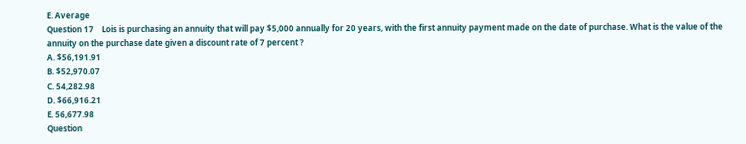E. Average
Question 17    Lois is purchasing an annuity that will pay $5,000 annually for 20 years, with the first annuity payment made on the date of purchase. What is the value of the annuity on the purchase date given a discount rate of 7 percent ?
A. $56,191.91
B. $52,970.07
C. 54,282.98
D. $66,916.21
E. 56,677.98
Question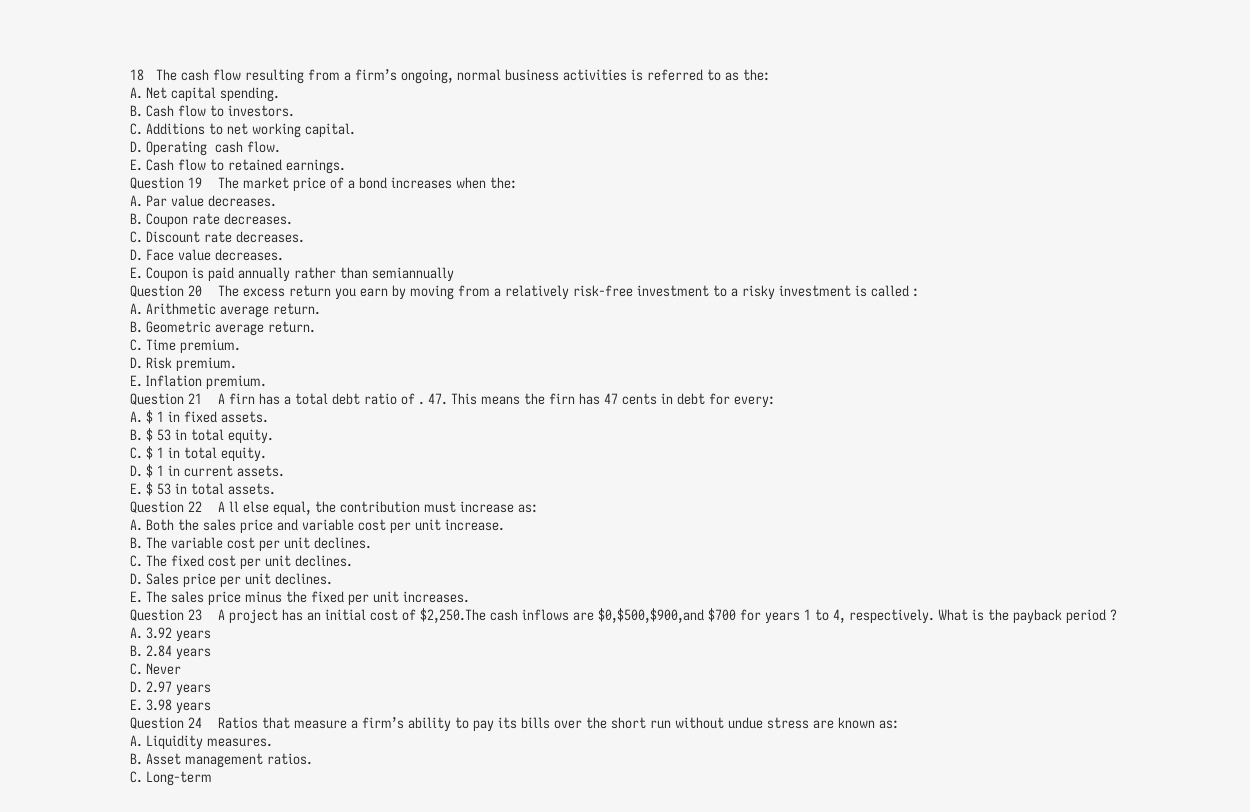18   The cash flow resulting from a firm’s ongoing, normal business activities is referred to as the:
A. Net capital spending.
B. Cash flow to investors.
C. Additions to net working capital.
D. Operating  cash flow.
E. Cash flow to retained earnings.
Question 19    The market price of a bond increases when the:
A. Par value decreases.
B. Coupon rate decreases.
C. Discount rate decreases.
D. Face value decreases.
E. Coupon is paid annually rather than semiannually
Question 20    The excess return you earn by moving from a relatively risk-free investment to a risky investment is called :
A. Arithmetic average return.
B. Geometric average return.
C. Time premium.
D. Risk premium.
E. Inflation premium.
Question 21    A firn has a total debt ratio of . 47. This means the firn has 47 cents in debt for every:
A. $ 1 in fixed assets.
B. $ 53 in total equity.
C. $ 1 in total equity.
D. $ 1 in current assets.
E. $ 53 in total assets.
Question 22    A ll else equal, the contribution must increase as:
A. Both the sales price and variable cost per unit increase.
B. The variable cost per unit declines.
C. The fixed cost per unit declines.
D. Sales price per unit declines.
E. The sales price minus the fixed per unit increases.
Question 23    A project has an initial cost of $2,250.The cash inflows are $0,$500,$900,and $700 for years 1 to 4, respectively. What is the payback period ?
A. 3.92 years
B. 2.84 years
C. Never
D. 2.97 years
E. 3.98 years
Question 24    Ratios that measure a firm’s ability to pay its bills over the short run without undue stress are known as:
A. Liquidity measures.
B. Asset management ratios.
C. Long-term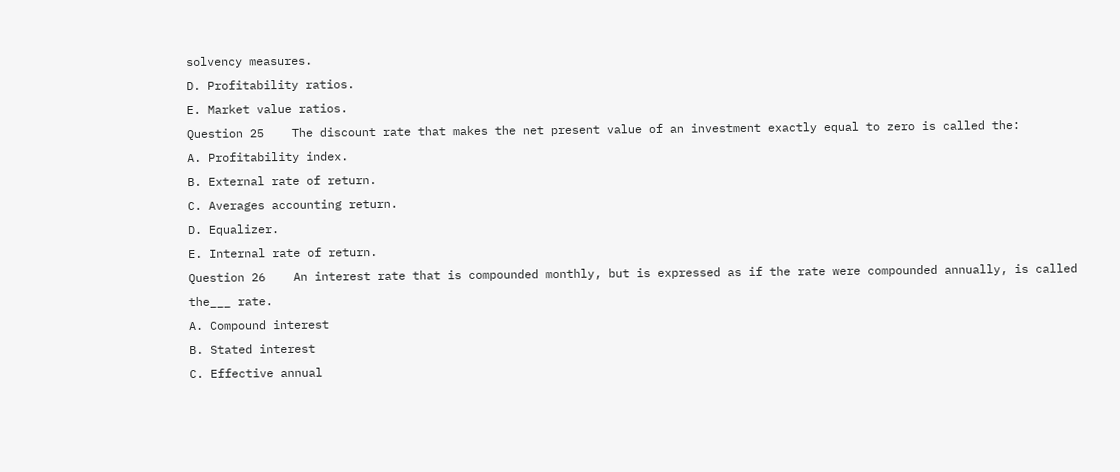solvency measures.
D. Profitability ratios.
E. Market value ratios.
Question 25    The discount rate that makes the net present value of an investment exactly equal to zero is called the:
A. Profitability index.
B. External rate of return.
C. Averages accounting return.
D. Equalizer.
E. Internal rate of return.
Question 26    An interest rate that is compounded monthly, but is expressed as if the rate were compounded annually, is called the___ rate.
A. Compound interest
B. Stated interest
C. Effective annual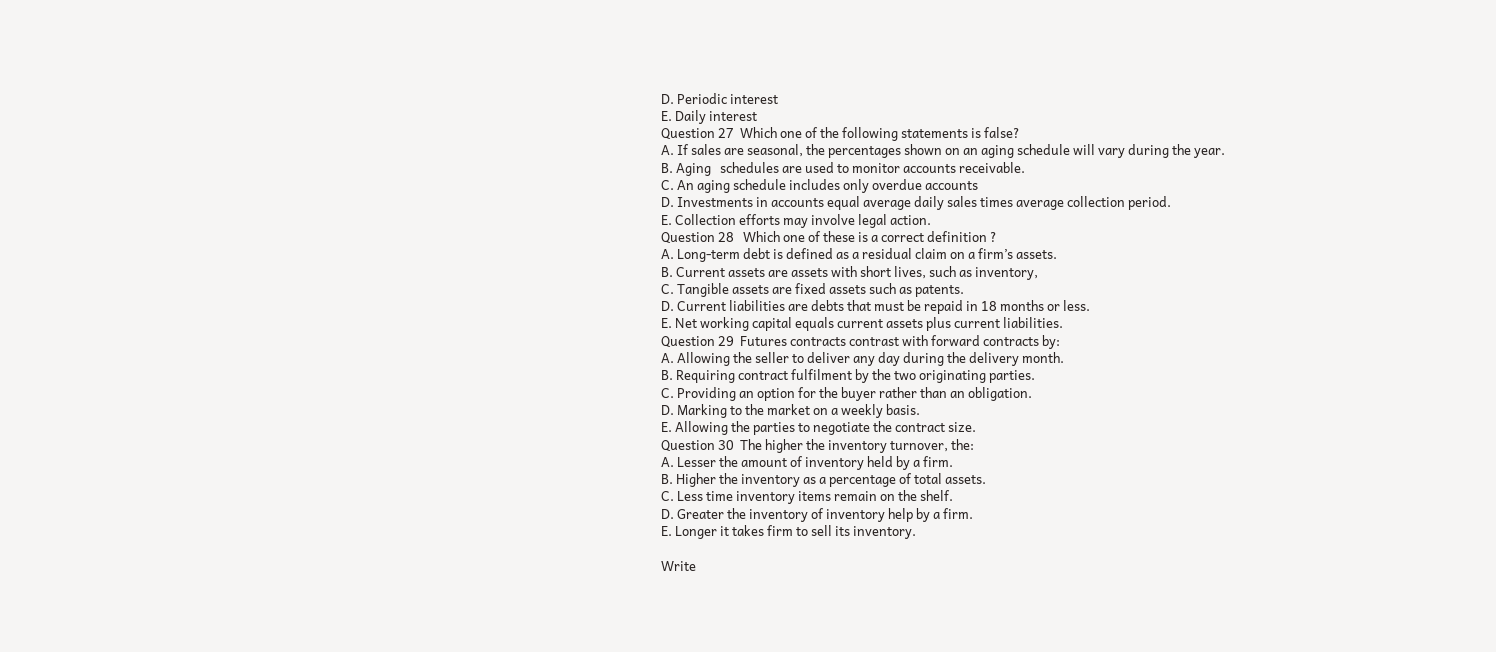D. Periodic interest
E. Daily interest
Question 27  Which one of the following statements is false?
A. If sales are seasonal, the percentages shown on an aging schedule will vary during the year.
B. Aging   schedules are used to monitor accounts receivable.
C. An aging schedule includes only overdue accounts
D. Investments in accounts equal average daily sales times average collection period.
E. Collection efforts may involve legal action.
Question 28   Which one of these is a correct definition ?
A. Long-term debt is defined as a residual claim on a firm’s assets.
B. Current assets are assets with short lives, such as inventory,
C. Tangible assets are fixed assets such as patents.
D. Current liabilities are debts that must be repaid in 18 months or less.
E. Net working capital equals current assets plus current liabilities.
Question 29  Futures contracts contrast with forward contracts by:
A. Allowing the seller to deliver any day during the delivery month.
B. Requiring contract fulfilment by the two originating parties.
C. Providing an option for the buyer rather than an obligation.
D. Marking to the market on a weekly basis.
E. Allowing the parties to negotiate the contract size.
Question 30  The higher the inventory turnover, the:
A. Lesser the amount of inventory held by a firm.
B. Higher the inventory as a percentage of total assets.
C. Less time inventory items remain on the shelf.
D. Greater the inventory of inventory help by a firm.
E. Longer it takes firm to sell its inventory.

Write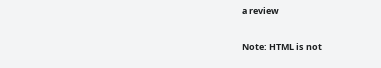a review

Note: HTML is not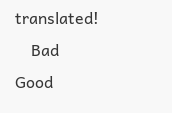translated!
    Bad           Good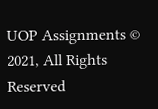UOP Assignments © 2021, All Rights Reserved